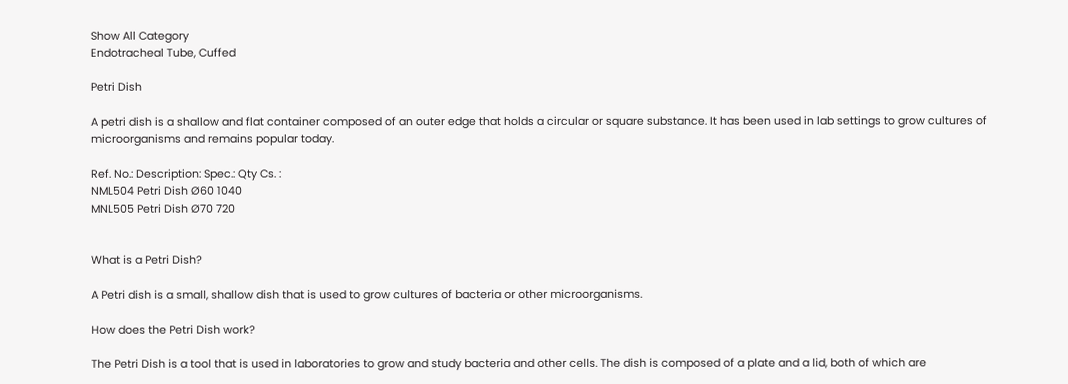Show All Category
Endotracheal Tube, Cuffed

Petri Dish

A petri dish is a shallow and flat container composed of an outer edge that holds a circular or square substance. It has been used in lab settings to grow cultures of microorganisms and remains popular today.

Ref. No.: Description: Spec.: Qty Cs. :
NML504 Petri Dish Ø60 1040
MNL505 Petri Dish Ø70 720


What is a Petri Dish?

A Petri dish is a small, shallow dish that is used to grow cultures of bacteria or other microorganisms.

How does the Petri Dish work?

The Petri Dish is a tool that is used in laboratories to grow and study bacteria and other cells. The dish is composed of a plate and a lid, both of which are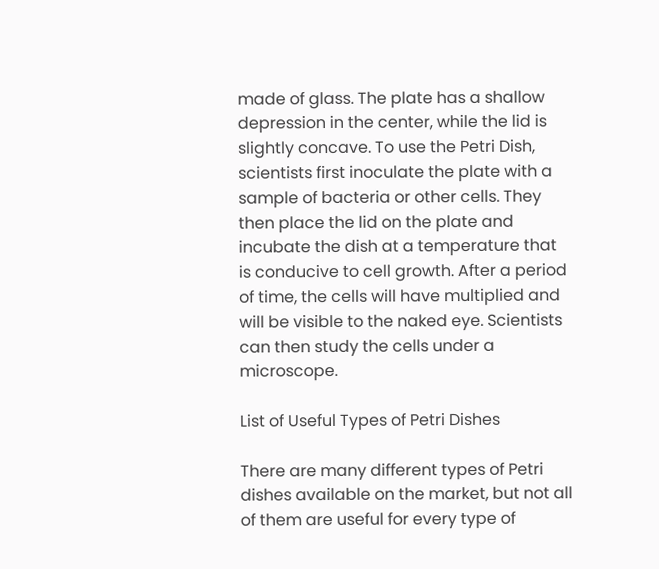made of glass. The plate has a shallow depression in the center, while the lid is slightly concave. To use the Petri Dish, scientists first inoculate the plate with a sample of bacteria or other cells. They then place the lid on the plate and incubate the dish at a temperature that is conducive to cell growth. After a period of time, the cells will have multiplied and will be visible to the naked eye. Scientists can then study the cells under a microscope.

List of Useful Types of Petri Dishes

There are many different types of Petri dishes available on the market, but not all of them are useful for every type of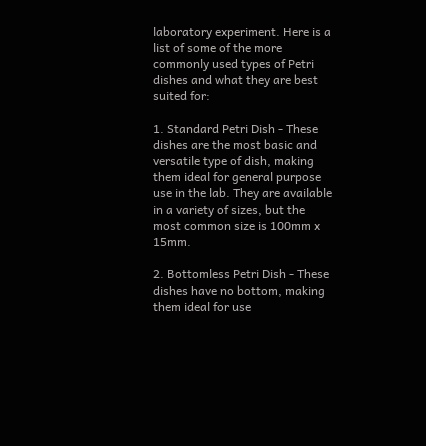laboratory experiment. Here is a list of some of the more commonly used types of Petri dishes and what they are best suited for:

1. Standard Petri Dish - These dishes are the most basic and versatile type of dish, making them ideal for general purpose use in the lab. They are available in a variety of sizes, but the most common size is 100mm x 15mm.

2. Bottomless Petri Dish - These dishes have no bottom, making them ideal for use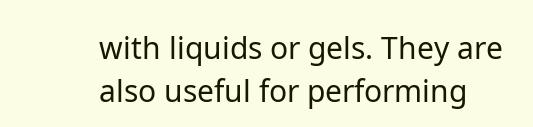with liquids or gels. They are also useful for performing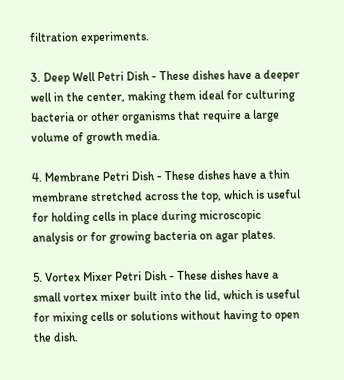filtration experiments.

3. Deep Well Petri Dish - These dishes have a deeper well in the center, making them ideal for culturing bacteria or other organisms that require a large volume of growth media.

4. Membrane Petri Dish - These dishes have a thin membrane stretched across the top, which is useful for holding cells in place during microscopic analysis or for growing bacteria on agar plates.

5. Vortex Mixer Petri Dish - These dishes have a small vortex mixer built into the lid, which is useful for mixing cells or solutions without having to open the dish.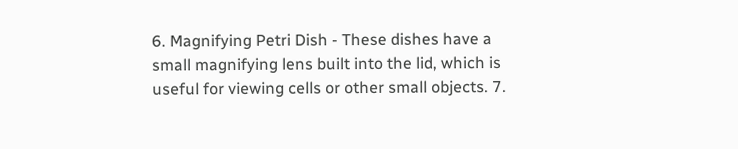6. Magnifying Petri Dish - These dishes have a small magnifying lens built into the lid, which is useful for viewing cells or other small objects. 7.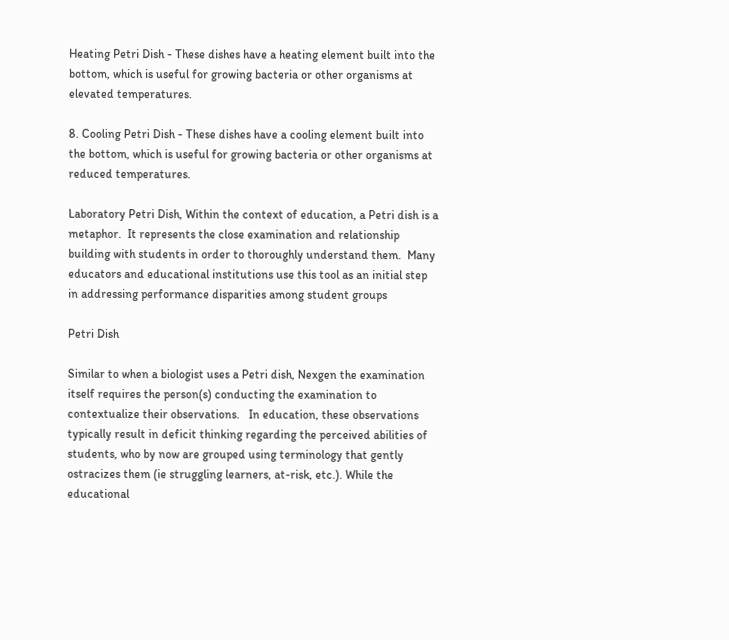Heating Petri Dish - These dishes have a heating element built into the bottom, which is useful for growing bacteria or other organisms at elevated temperatures.

8. Cooling Petri Dish - These dishes have a cooling element built into the bottom, which is useful for growing bacteria or other organisms at reduced temperatures.

Laboratory Petri Dish, Within the context of education, a Petri dish is a metaphor.  It represents the close examination and relationship building with students in order to thoroughly understand them.  Many educators and educational institutions use this tool as an initial step in addressing performance disparities among student groups

Petri Dish

Similar to when a biologist uses a Petri dish, Nexgen the examination itself requires the person(s) conducting the examination to contextualize their observations.   In education, these observations typically result in deficit thinking regarding the perceived abilities of students, who by now are grouped using terminology that gently ostracizes them (ie struggling learners, at-risk, etc.). While the educational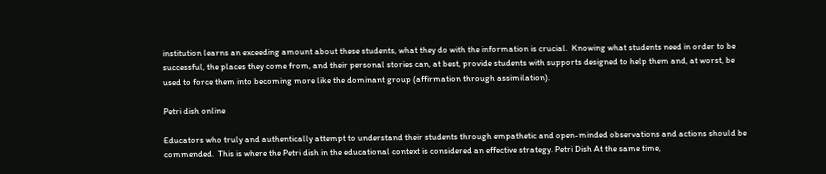institution learns an exceeding amount about these students, what they do with the information is crucial.  Knowing what students need in order to be successful, the places they come from, and their personal stories can, at best, provide students with supports designed to help them and, at worst, be used to force them into becoming more like the dominant group (affirmation through assimilation).

Petri dish online

Educators who truly and authentically attempt to understand their students through empathetic and open-minded observations and actions should be commended.  This is where the Petri dish in the educational context is considered an effective strategy. Petri Dish At the same time,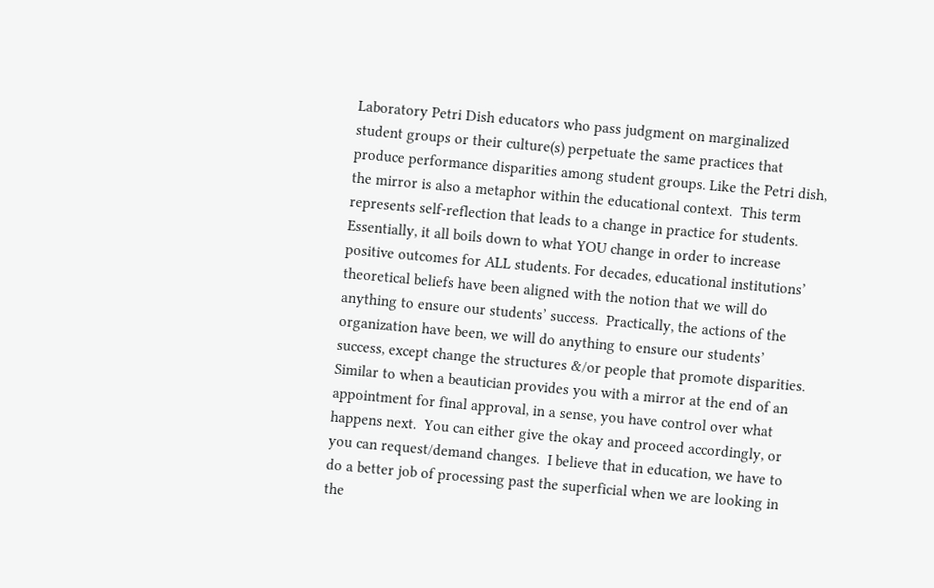Laboratory Petri Dish educators who pass judgment on marginalized student groups or their culture(s) perpetuate the same practices that produce performance disparities among student groups. Like the Petri dish, the mirror is also a metaphor within the educational context.  This term represents self-reflection that leads to a change in practice for students.  Essentially, it all boils down to what YOU change in order to increase positive outcomes for ALL students. For decades, educational institutions’ theoretical beliefs have been aligned with the notion that we will do anything to ensure our students’ success.  Practically, the actions of the organization have been, we will do anything to ensure our students’ success, except change the structures &/or people that promote disparities. Similar to when a beautician provides you with a mirror at the end of an appointment for final approval, in a sense, you have control over what happens next.  You can either give the okay and proceed accordingly, or you can request/demand changes.  I believe that in education, we have to do a better job of processing past the superficial when we are looking in the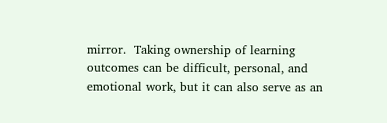mirror.  Taking ownership of learning outcomes can be difficult, personal, and emotional work, but it can also serve as an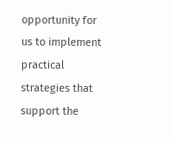opportunity for us to implement practical strategies that support the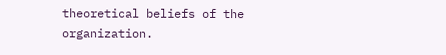theoretical beliefs of the organization.